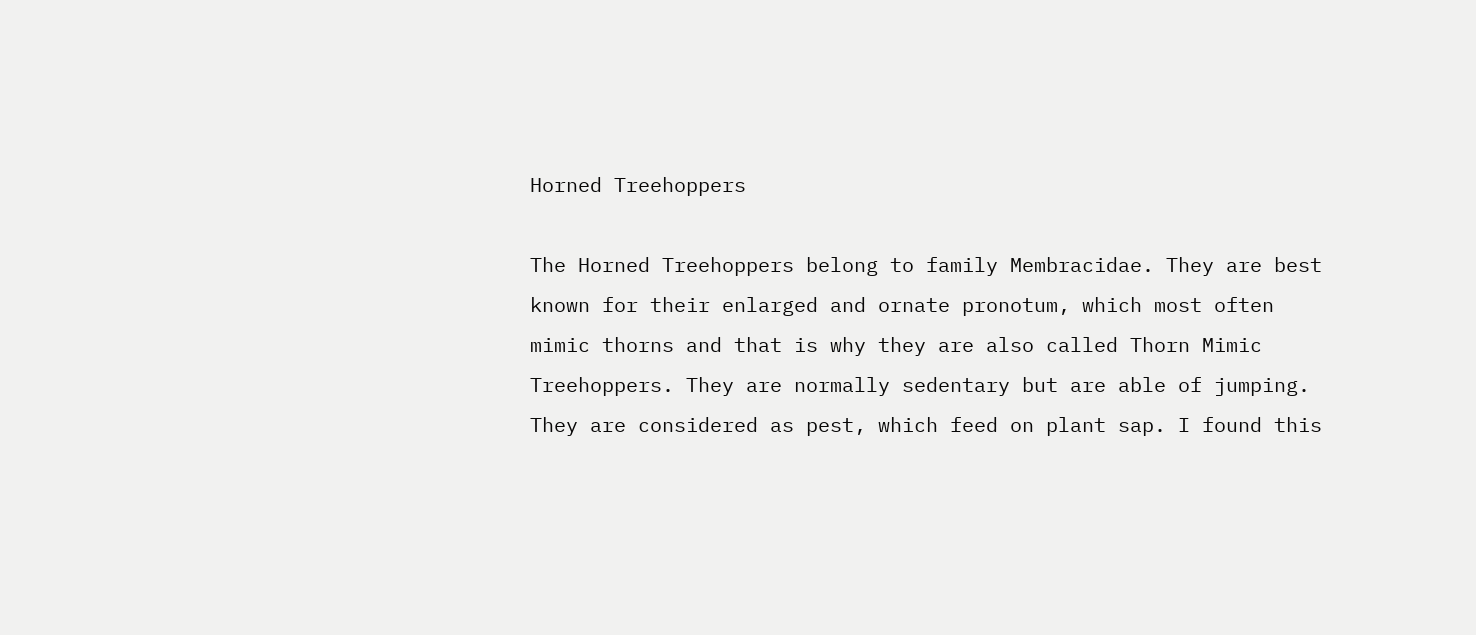Horned Treehoppers

The Horned Treehoppers belong to family Membracidae. They are best known for their enlarged and ornate pronotum, which most often mimic thorns and that is why they are also called Thorn Mimic Treehoppers. They are normally sedentary but are able of jumping. They are considered as pest, which feed on plant sap. I found this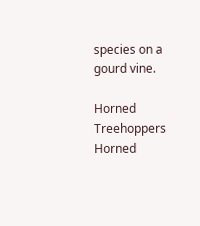species on a gourd vine.

Horned Treehoppers
Horned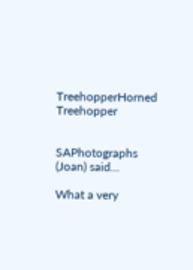TreehopperHorned Treehopper


SAPhotographs (Joan) said...

What a very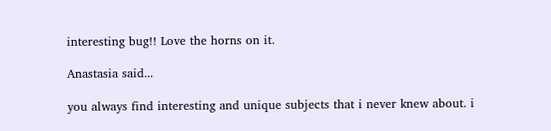interesting bug!! Love the horns on it.

Anastasia said...

you always find interesting and unique subjects that i never knew about. i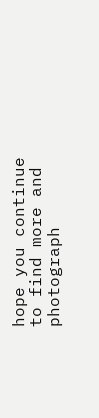hope you continue to find more and photograph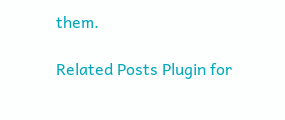them.

Related Posts Plugin for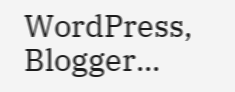WordPress, Blogger...